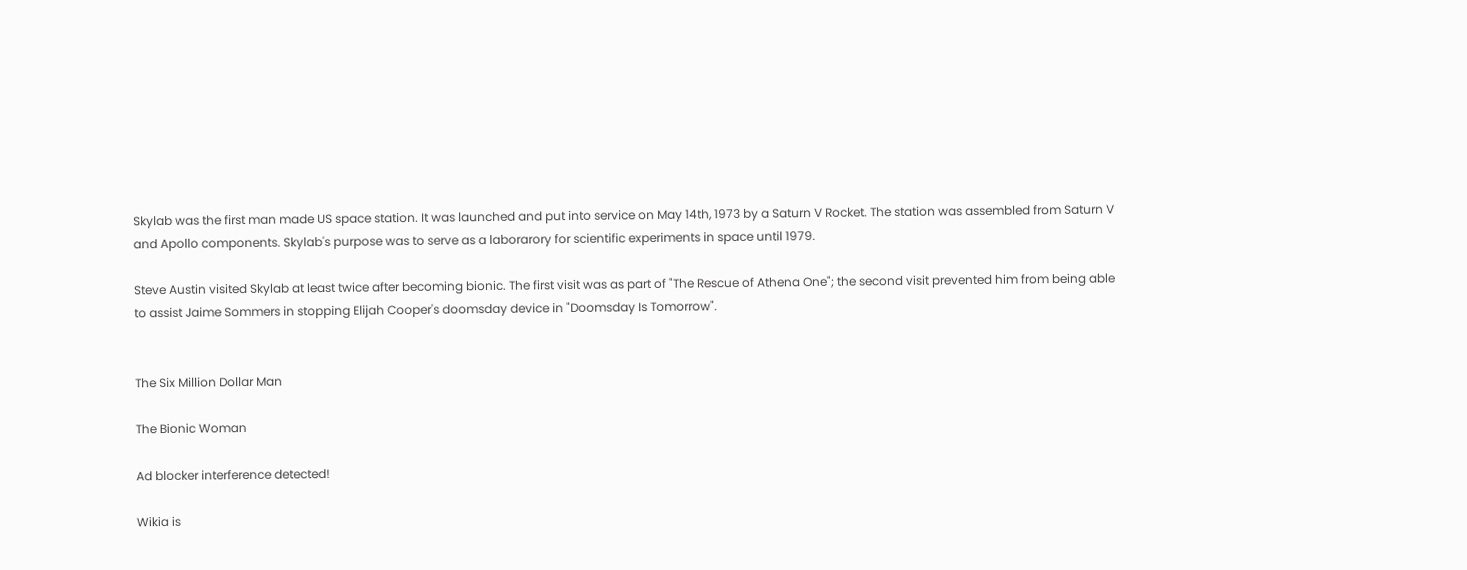Skylab was the first man made US space station. It was launched and put into service on May 14th, 1973 by a Saturn V Rocket. The station was assembled from Saturn V and Apollo components. Skylab's purpose was to serve as a laborarory for scientific experiments in space until 1979.

Steve Austin visited Skylab at least twice after becoming bionic. The first visit was as part of "The Rescue of Athena One"; the second visit prevented him from being able to assist Jaime Sommers in stopping Elijah Cooper's doomsday device in "Doomsday Is Tomorrow".


The Six Million Dollar Man

The Bionic Woman

Ad blocker interference detected!

Wikia is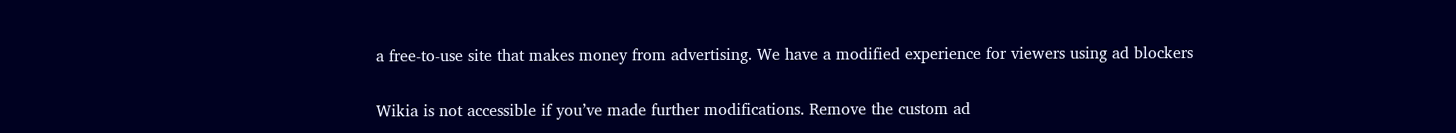a free-to-use site that makes money from advertising. We have a modified experience for viewers using ad blockers

Wikia is not accessible if you’ve made further modifications. Remove the custom ad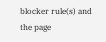blocker rule(s) and the page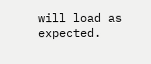will load as expected.